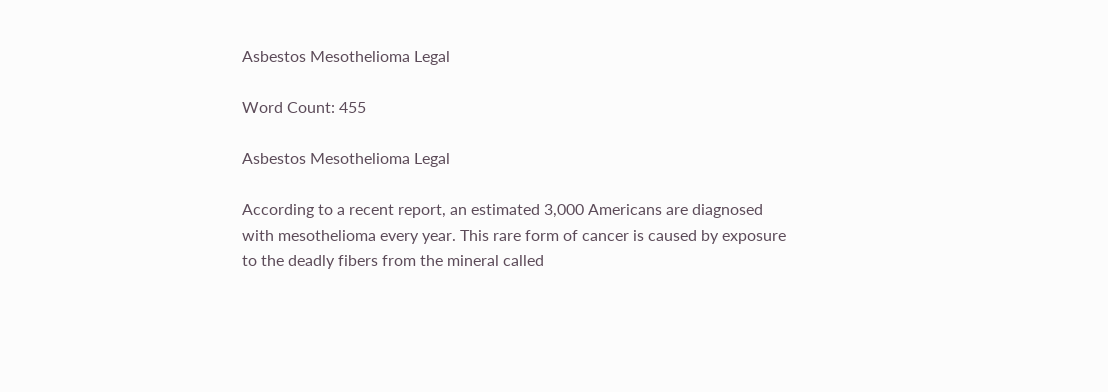Asbestos Mesothelioma Legal

Word Count: 455

Asbestos Mesothelioma Legal

According to a recent report, an estimated 3,000 Americans are diagnosed with mesothelioma every year. This rare form of cancer is caused by exposure to the deadly fibers from the mineral called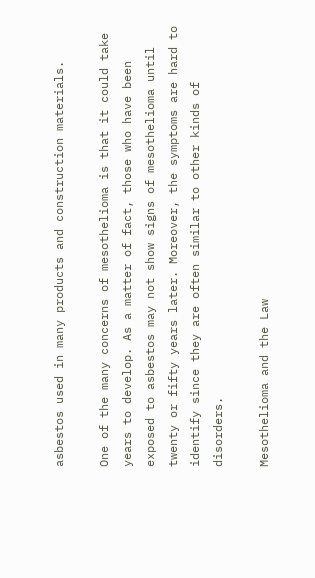asbestos used in many products and construction materials.

One of the many concerns of mesothelioma is that it could take years to develop. As a matter of fact, those who have been exposed to asbestos may not show signs of mesothelioma until twenty or fifty years later. Moreover, the symptoms are hard to identify since they are often similar to other kinds of disorders.

Mesothelioma and the Law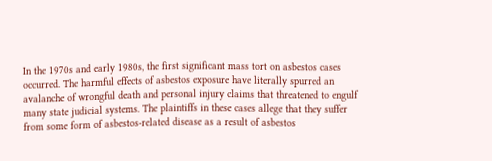In the 1970s and early 1980s, the first significant mass tort on asbestos cases occurred. The harmful effects of asbestos exposure have literally spurred an avalanche of wrongful death and personal injury claims that threatened to engulf many state judicial systems. The plaintiffs in these cases allege that they suffer from some form of asbestos-related disease as a result of asbestos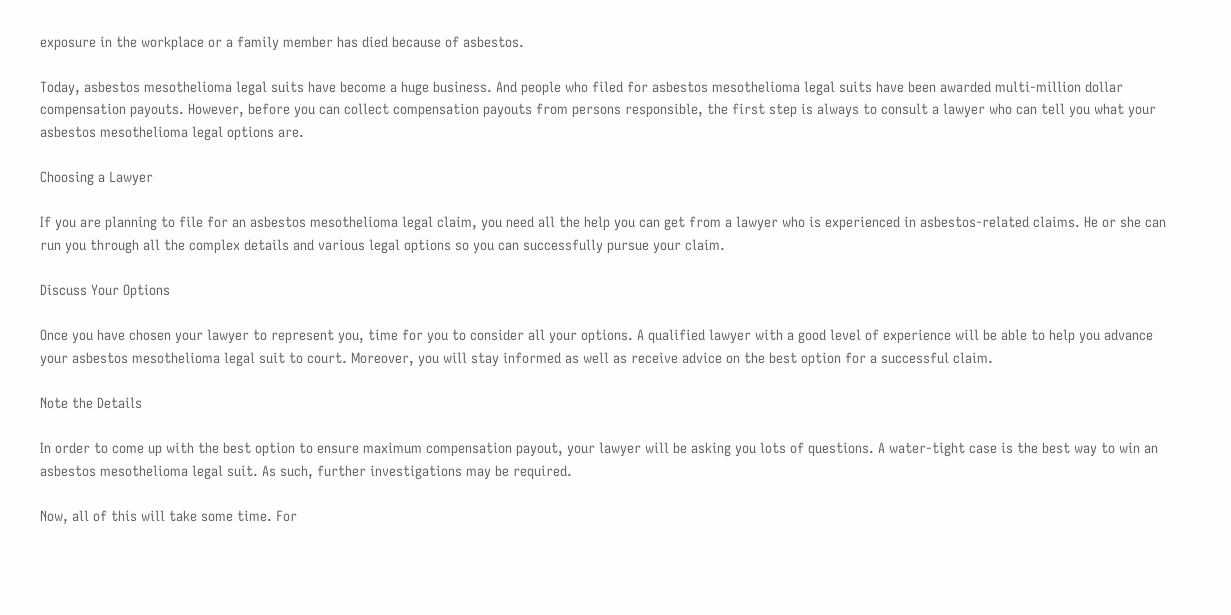exposure in the workplace or a family member has died because of asbestos.

Today, asbestos mesothelioma legal suits have become a huge business. And people who filed for asbestos mesothelioma legal suits have been awarded multi-million dollar compensation payouts. However, before you can collect compensation payouts from persons responsible, the first step is always to consult a lawyer who can tell you what your asbestos mesothelioma legal options are.

Choosing a Lawyer

If you are planning to file for an asbestos mesothelioma legal claim, you need all the help you can get from a lawyer who is experienced in asbestos-related claims. He or she can run you through all the complex details and various legal options so you can successfully pursue your claim.

Discuss Your Options

Once you have chosen your lawyer to represent you, time for you to consider all your options. A qualified lawyer with a good level of experience will be able to help you advance your asbestos mesothelioma legal suit to court. Moreover, you will stay informed as well as receive advice on the best option for a successful claim.

Note the Details

In order to come up with the best option to ensure maximum compensation payout, your lawyer will be asking you lots of questions. A water-tight case is the best way to win an asbestos mesothelioma legal suit. As such, further investigations may be required.

Now, all of this will take some time. For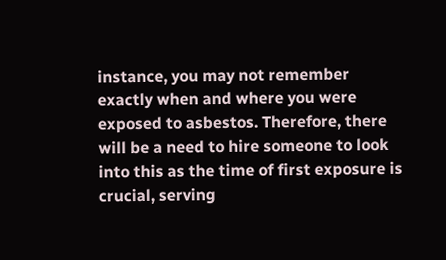instance, you may not remember exactly when and where you were exposed to asbestos. Therefore, there will be a need to hire someone to look into this as the time of first exposure is crucial, serving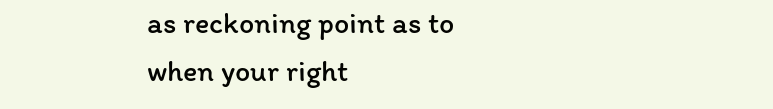as reckoning point as to when your right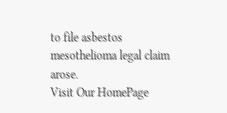to file asbestos mesothelioma legal claim arose.
Visit Our HomePage